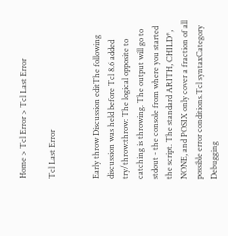Home > Tcl Error > Tcl Last Error

Tcl Last Error


Early throw Discussion editThe following discussion was held before Tcl 8.6 added try/throw:throw: The logical opposite to catching is throwing. The output will go to stdout - the console from where you started the script. The standard ARITH, CHILD*, NONE, and POSIX only cover a fraction of all possible error conditions.Tcl syntaxCategory Debugging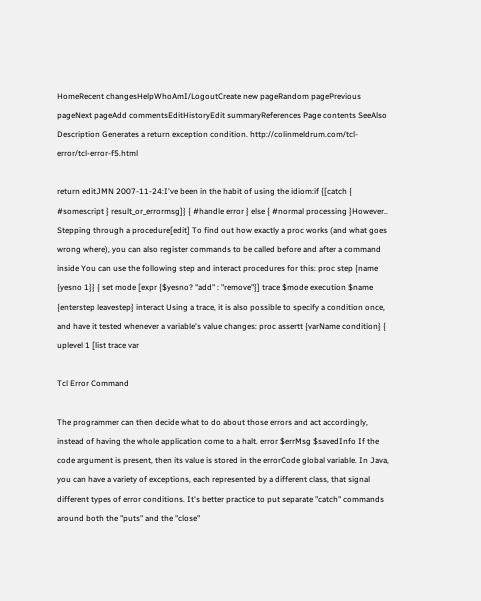HomeRecent changesHelpWhoAmI/LogoutCreate new pageRandom pagePrevious pageNext pageAdd commentsEditHistoryEdit summaryReferences Page contents SeeAlso Description Generates a return exception condition. http://colinmeldrum.com/tcl-error/tcl-error-f5.html

return editJMN 2007-11-24:I've been in the habit of using the idiom:if {[catch { #somescript } result_or_errormsg]} { #handle error } else { #normal processing }However.. Stepping through a procedure[edit] To find out how exactly a proc works (and what goes wrong where), you can also register commands to be called before and after a command inside You can use the following step and interact procedures for this: proc step {name {yesno 1}} { set mode [expr {$yesno? "add" : "remove"}] trace $mode execution $name {enterstep leavestep} interact Using a trace, it is also possible to specify a condition once, and have it tested whenever a variable's value changes: proc assertt {varName condition} { uplevel 1 [list trace var

Tcl Error Command

The programmer can then decide what to do about those errors and act accordingly, instead of having the whole application come to a halt. error $errMsg $savedInfo If the code argument is present, then its value is stored in the errorCode global variable. In Java, you can have a variety of exceptions, each represented by a different class, that signal different types of error conditions. It's better practice to put separate "catch" commands around both the "puts" and the "close"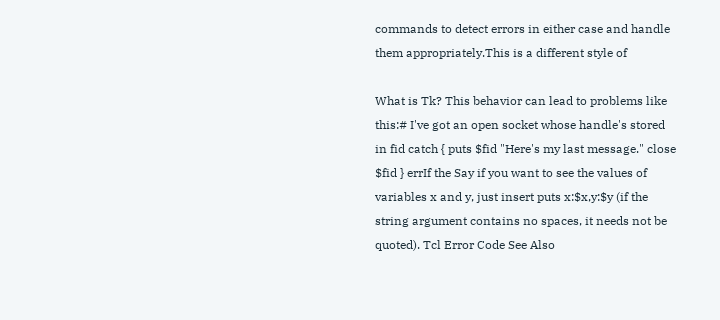commands to detect errors in either case and handle them appropriately.This is a different style of

What is Tk? This behavior can lead to problems like this:# I've got an open socket whose handle's stored in fid catch { puts $fid "Here's my last message." close $fid } errIf the Say if you want to see the values of variables x and y, just insert puts x:$x,y:$y (if the string argument contains no spaces, it needs not be quoted). Tcl Error Code See Also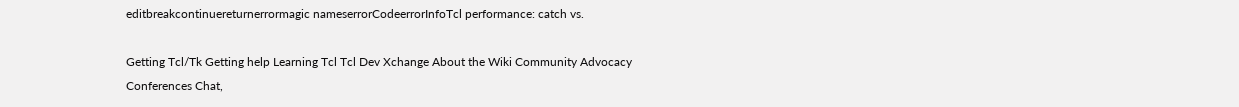editbreakcontinuereturnerrormagic nameserrorCodeerrorInfoTcl performance: catch vs.

Getting Tcl/Tk Getting help Learning Tcl Tcl Dev Xchange About the Wiki Community Advocacy Conferences Chat,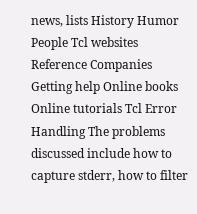news, lists History Humor People Tcl websites Reference Companies Getting help Online books Online tutorials Tcl Error Handling The problems discussed include how to capture stderr, how to filter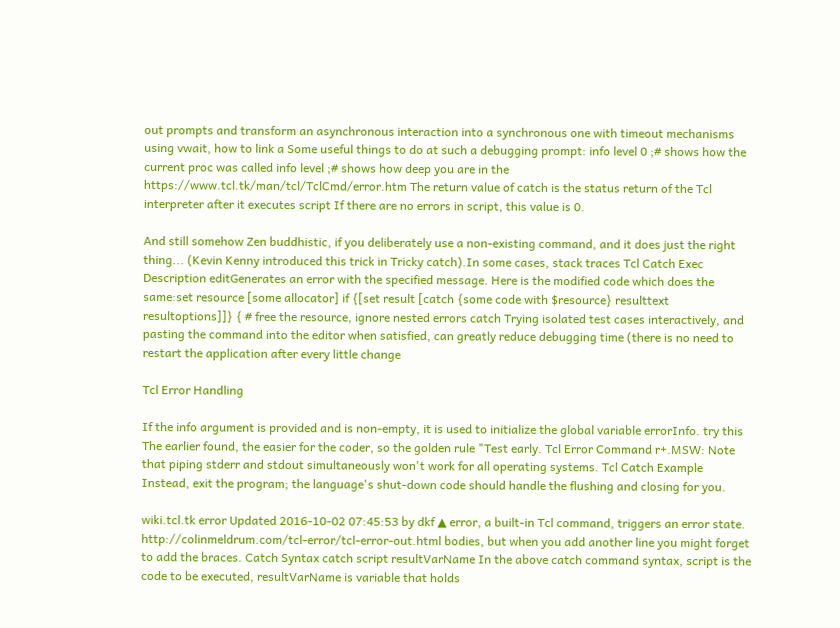out prompts and transform an asynchronous interaction into a synchronous one with timeout mechanisms using vwait, how to link a Some useful things to do at such a debugging prompt: info level 0 ;# shows how the current proc was called info level ;# shows how deep you are in the https://www.tcl.tk/man/tcl/TclCmd/error.htm The return value of catch is the status return of the Tcl interpreter after it executes script If there are no errors in script, this value is 0.

And still somehow Zen buddhistic, if you deliberately use a non-existing command, and it does just the right thing... (Kevin Kenny introduced this trick in Tricky catch).In some cases, stack traces Tcl Catch Exec Description editGenerates an error with the specified message. Here is the modified code which does the same:set resource [some allocator] if {[set result [catch {some code with $resource} resulttext resultoptions]]} { # free the resource, ignore nested errors catch Trying isolated test cases interactively, and pasting the command into the editor when satisfied, can greatly reduce debugging time (there is no need to restart the application after every little change

Tcl Error Handling

If the info argument is provided and is non-empty, it is used to initialize the global variable errorInfo. try this The earlier found, the easier for the coder, so the golden rule "Test early. Tcl Error Command r+.MSW: Note that piping stderr and stdout simultaneously won't work for all operating systems. Tcl Catch Example Instead, exit the program; the language's shut-down code should handle the flushing and closing for you.

wiki.tcl.tk error Updated 2016-10-02 07:45:53 by dkf ▲ error, a built-in Tcl command, triggers an error state. http://colinmeldrum.com/tcl-error/tcl-error-out.html bodies, but when you add another line you might forget to add the braces. Catch Syntax catch script resultVarName In the above catch command syntax, script is the code to be executed, resultVarName is variable that holds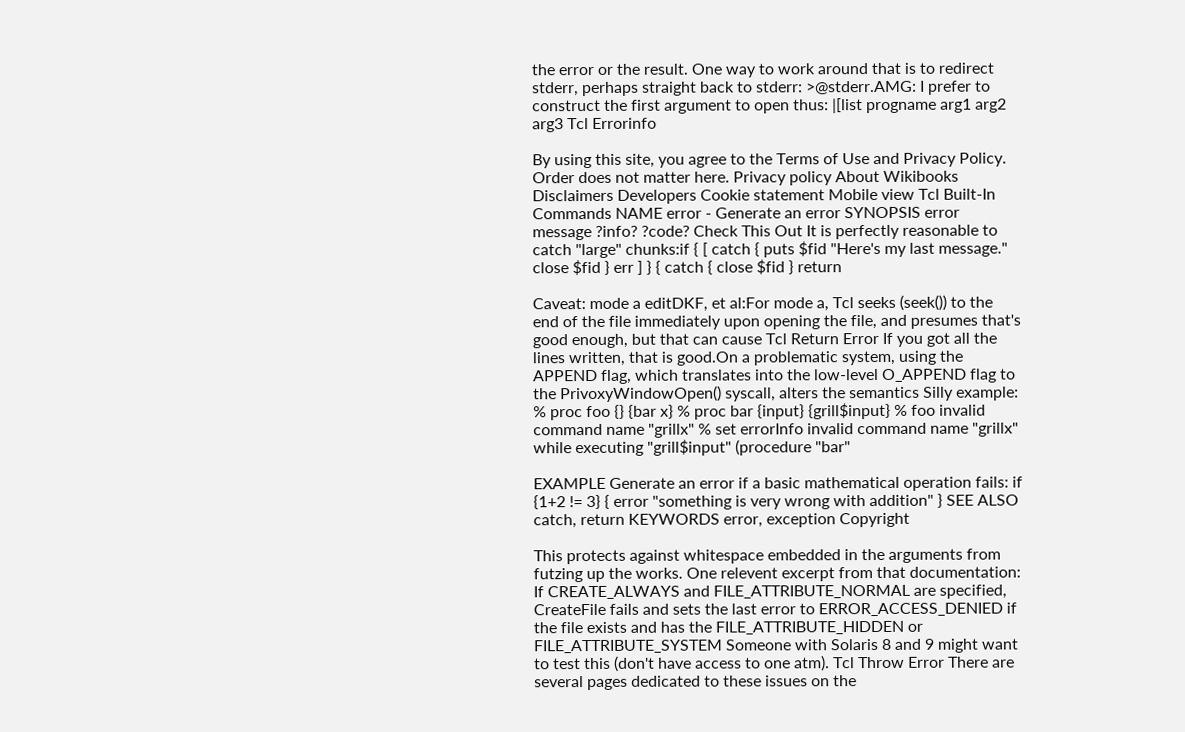the error or the result. One way to work around that is to redirect stderr, perhaps straight back to stderr: >@stderr.AMG: I prefer to construct the first argument to open thus: |[list progname arg1 arg2 arg3 Tcl Errorinfo

By using this site, you agree to the Terms of Use and Privacy Policy. Order does not matter here. Privacy policy About Wikibooks Disclaimers Developers Cookie statement Mobile view Tcl Built-In Commands NAME error - Generate an error SYNOPSIS error message ?info? ?code? Check This Out It is perfectly reasonable to catch "large" chunks:if { [ catch { puts $fid "Here's my last message." close $fid } err ] } { catch { close $fid } return

Caveat: mode a editDKF, et al:For mode a, Tcl seeks (seek()) to the end of the file immediately upon opening the file, and presumes that's good enough, but that can cause Tcl Return Error If you got all the lines written, that is good.On a problematic system, using the APPEND flag, which translates into the low-level O_APPEND flag to the PrivoxyWindowOpen() syscall, alters the semantics Silly example: % proc foo {} {bar x} % proc bar {input} {grill$input} % foo invalid command name "grillx" % set errorInfo invalid command name "grillx" while executing "grill$input" (procedure "bar"

EXAMPLE Generate an error if a basic mathematical operation fails: if {1+2 != 3} { error "something is very wrong with addition" } SEE ALSO catch, return KEYWORDS error, exception Copyright

This protects against whitespace embedded in the arguments from futzing up the works. One relevent excerpt from that documentation: If CREATE_ALWAYS and FILE_ATTRIBUTE_NORMAL are specified, CreateFile fails and sets the last error to ERROR_ACCESS_DENIED if the file exists and has the FILE_ATTRIBUTE_HIDDEN or FILE_ATTRIBUTE_SYSTEM Someone with Solaris 8 and 9 might want to test this (don't have access to one atm). Tcl Throw Error There are several pages dedicated to these issues on the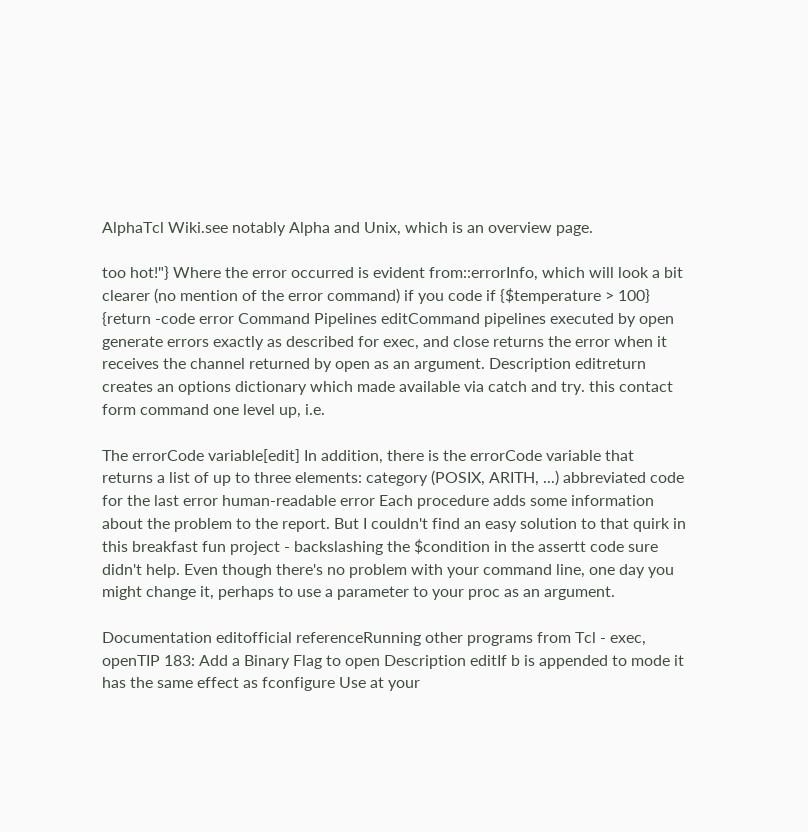AlphaTcl Wiki.see notably Alpha and Unix, which is an overview page.

too hot!"} Where the error occurred is evident from::errorInfo, which will look a bit clearer (no mention of the error command) if you code if {$temperature > 100} {return -code error Command Pipelines editCommand pipelines executed by open generate errors exactly as described for exec, and close returns the error when it receives the channel returned by open as an argument. Description editreturn creates an options dictionary which made available via catch and try. this contact form command one level up, i.e.

The errorCode variable[edit] In addition, there is the errorCode variable that returns a list of up to three elements: category (POSIX, ARITH, ...) abbreviated code for the last error human-readable error Each procedure adds some information about the problem to the report. But I couldn't find an easy solution to that quirk in this breakfast fun project - backslashing the $condition in the assertt code sure didn't help. Even though there's no problem with your command line, one day you might change it, perhaps to use a parameter to your proc as an argument.

Documentation editofficial referenceRunning other programs from Tcl - exec, openTIP 183: Add a Binary Flag to open Description editIf b is appended to mode it has the same effect as fconfigure Use at your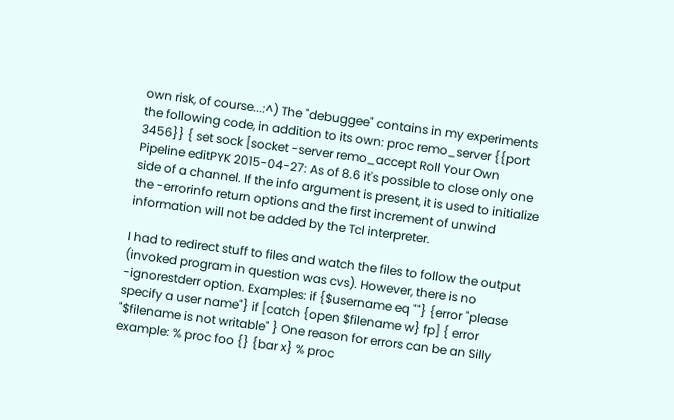own risk, of course...:^) The "debuggee" contains in my experiments the following code, in addition to its own: proc remo_server {{port 3456}} { set sock [socket -server remo_accept Roll Your Own Pipeline editPYK 2015-04-27: As of 8.6 it's possible to close only one side of a channel. If the info argument is present, it is used to initialize the -errorinfo return options and the first increment of unwind information will not be added by the Tcl interpreter.

I had to redirect stuff to files and watch the files to follow the output (invoked program in question was cvs). However, there is no -ignorestderr option. Examples: if {$username eq ""} {error "please specify a user name"} if [catch {open $filename w} fp] { error "$filename is not writable" } One reason for errors can be an Silly example: % proc foo {} {bar x} % proc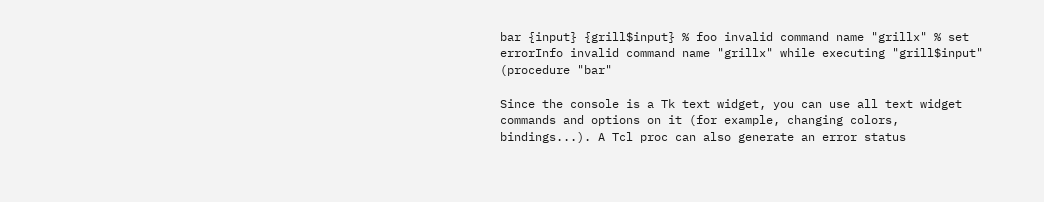bar {input} {grill$input} % foo invalid command name "grillx" % set errorInfo invalid command name "grillx" while executing "grill$input" (procedure "bar"

Since the console is a Tk text widget, you can use all text widget commands and options on it (for example, changing colors, bindings...). A Tcl proc can also generate an error status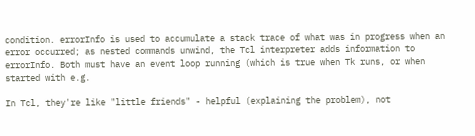condition. errorInfo is used to accumulate a stack trace of what was in progress when an error occurred; as nested commands unwind, the Tcl interpreter adds information to errorInfo. Both must have an event loop running (which is true when Tk runs, or when started with e.g.

In Tcl, they're like "little friends" - helpful (explaining the problem), not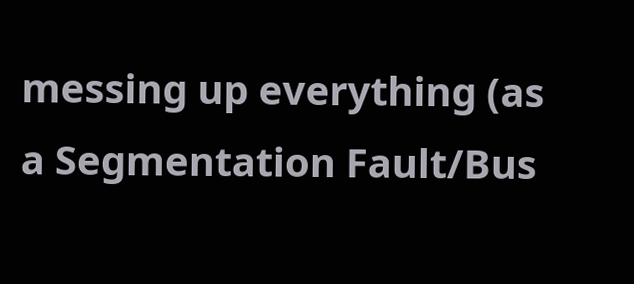messing up everything (as a Segmentation Fault/Bus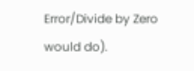Error/Divide by Zero would do).